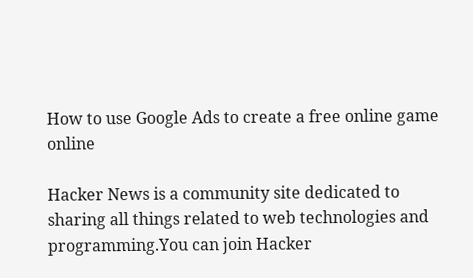How to use Google Ads to create a free online game online

Hacker News is a community site dedicated to sharing all things related to web technologies and programming.You can join Hacker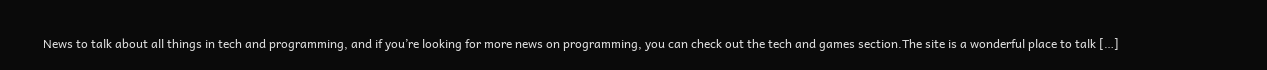News to talk about all things in tech and programming, and if you’re looking for more news on programming, you can check out the tech and games section.The site is a wonderful place to talk […]